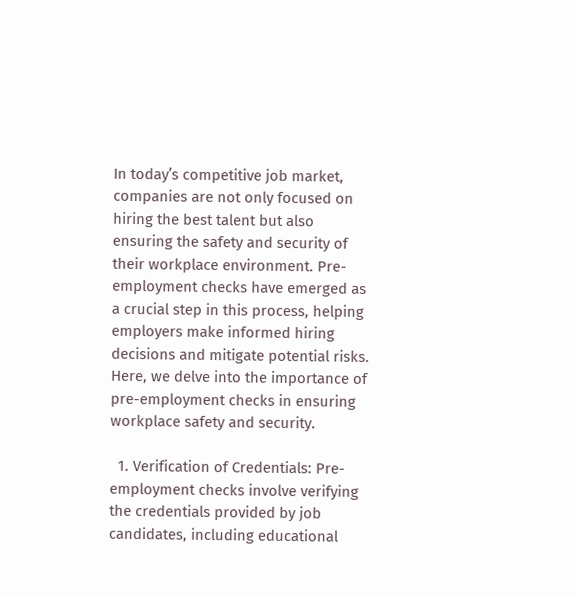In today’s competitive job market, companies are not only focused on hiring the best talent but also ensuring the safety and security of their workplace environment. Pre-employment checks have emerged as a crucial step in this process, helping employers make informed hiring decisions and mitigate potential risks. Here, we delve into the importance of pre-employment checks in ensuring workplace safety and security.

  1. Verification of Credentials: Pre-employment checks involve verifying the credentials provided by job candidates, including educational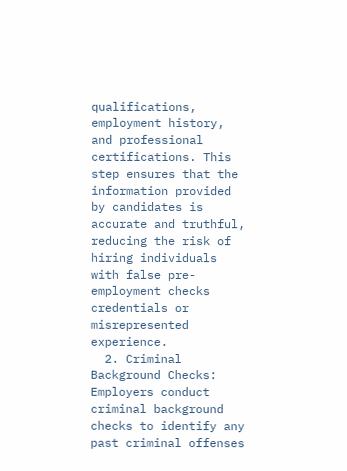qualifications, employment history, and professional certifications. This step ensures that the information provided by candidates is accurate and truthful, reducing the risk of hiring individuals with false pre-employment checks credentials or misrepresented experience.
  2. Criminal Background Checks: Employers conduct criminal background checks to identify any past criminal offenses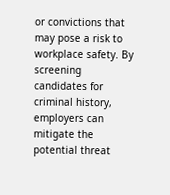or convictions that may pose a risk to workplace safety. By screening candidates for criminal history, employers can mitigate the potential threat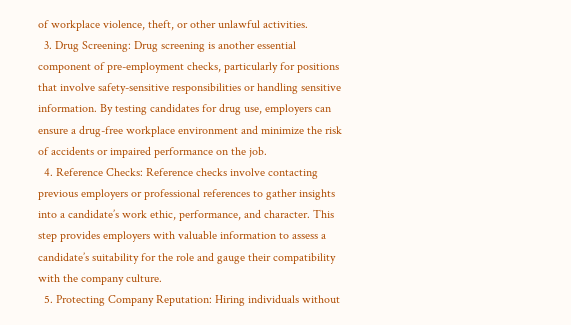of workplace violence, theft, or other unlawful activities.
  3. Drug Screening: Drug screening is another essential component of pre-employment checks, particularly for positions that involve safety-sensitive responsibilities or handling sensitive information. By testing candidates for drug use, employers can ensure a drug-free workplace environment and minimize the risk of accidents or impaired performance on the job.
  4. Reference Checks: Reference checks involve contacting previous employers or professional references to gather insights into a candidate’s work ethic, performance, and character. This step provides employers with valuable information to assess a candidate’s suitability for the role and gauge their compatibility with the company culture.
  5. Protecting Company Reputation: Hiring individuals without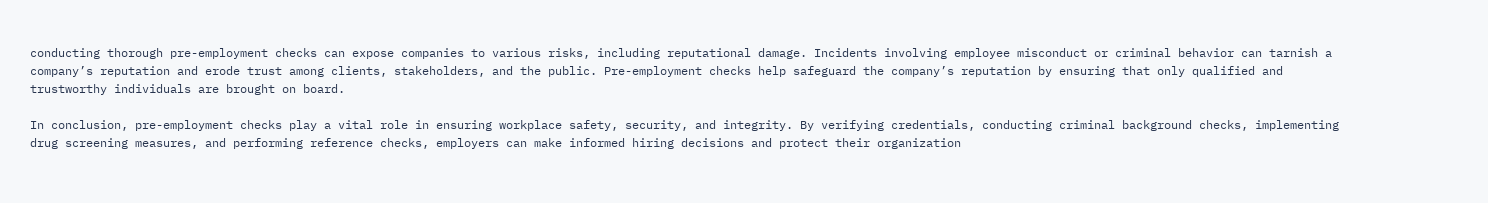conducting thorough pre-employment checks can expose companies to various risks, including reputational damage. Incidents involving employee misconduct or criminal behavior can tarnish a company’s reputation and erode trust among clients, stakeholders, and the public. Pre-employment checks help safeguard the company’s reputation by ensuring that only qualified and trustworthy individuals are brought on board.

In conclusion, pre-employment checks play a vital role in ensuring workplace safety, security, and integrity. By verifying credentials, conducting criminal background checks, implementing drug screening measures, and performing reference checks, employers can make informed hiring decisions and protect their organization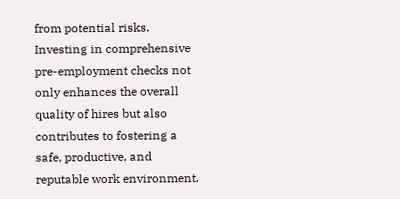from potential risks. Investing in comprehensive pre-employment checks not only enhances the overall quality of hires but also contributes to fostering a safe, productive, and reputable work environment.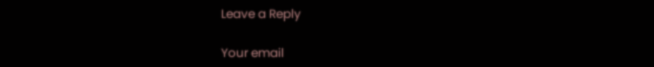Leave a Reply

Your email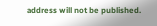address will not be published.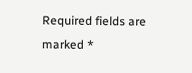Required fields are marked *